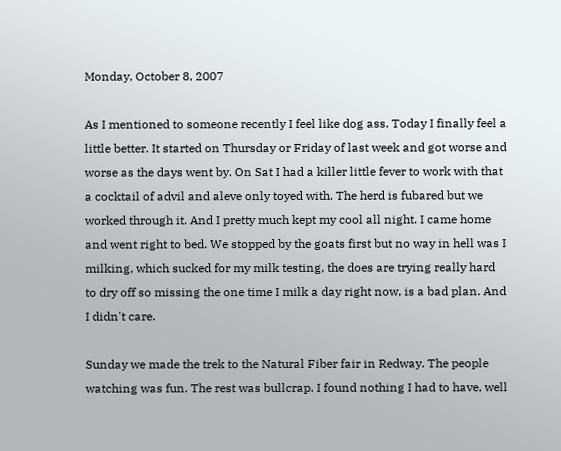Monday, October 8, 2007

As I mentioned to someone recently I feel like dog ass. Today I finally feel a little better. It started on Thursday or Friday of last week and got worse and worse as the days went by. On Sat I had a killer little fever to work with that a cocktail of advil and aleve only toyed with. The herd is fubared but we worked through it. And I pretty much kept my cool all night. I came home and went right to bed. We stopped by the goats first but no way in hell was I milking, which sucked for my milk testing, the does are trying really hard to dry off so missing the one time I milk a day right now, is a bad plan. And I didn't care.

Sunday we made the trek to the Natural Fiber fair in Redway. The people watching was fun. The rest was bullcrap. I found nothing I had to have, well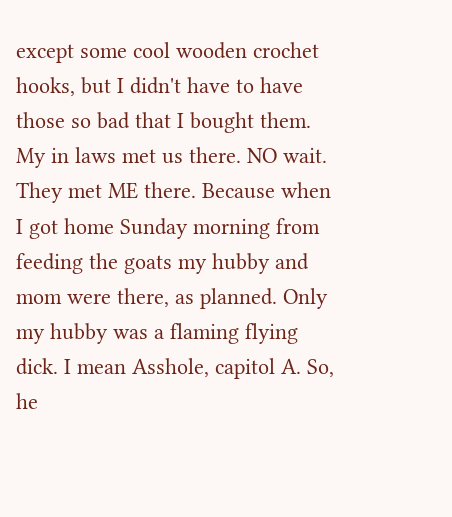except some cool wooden crochet hooks, but I didn't have to have those so bad that I bought them. My in laws met us there. NO wait. They met ME there. Because when I got home Sunday morning from feeding the goats my hubby and mom were there, as planned. Only my hubby was a flaming flying dick. I mean Asshole, capitol A. So, he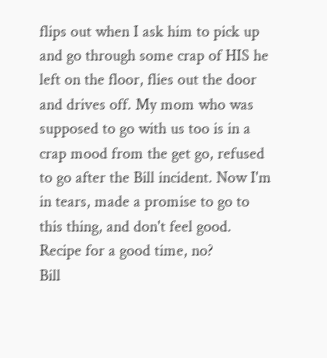flips out when I ask him to pick up and go through some crap of HIS he left on the floor, flies out the door and drives off. My mom who was supposed to go with us too is in a crap mood from the get go, refused to go after the Bill incident. Now I'm in tears, made a promise to go to this thing, and don't feel good. Recipe for a good time, no?
Bill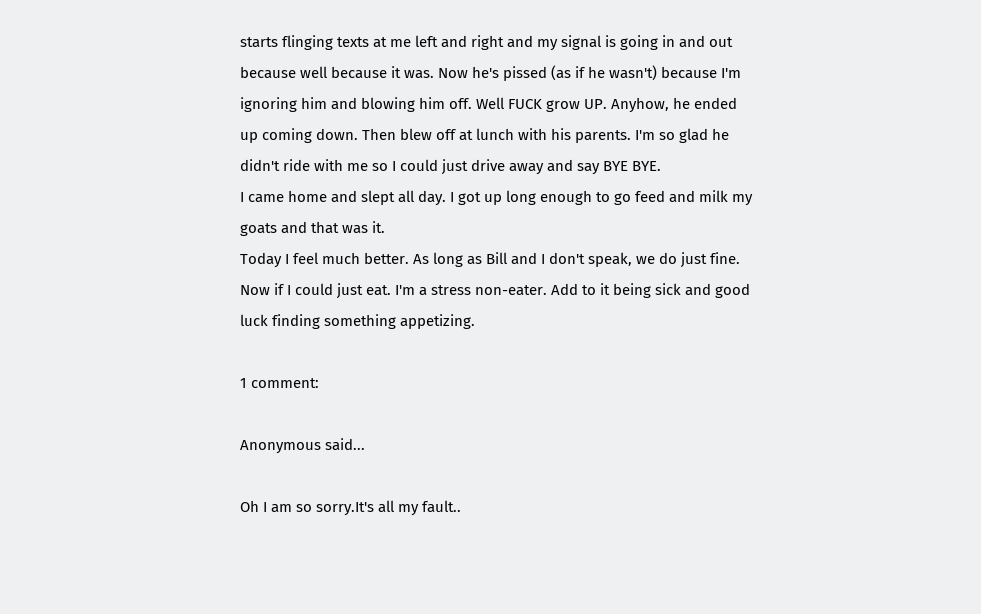starts flinging texts at me left and right and my signal is going in and out because well because it was. Now he's pissed (as if he wasn't) because I'm ignoring him and blowing him off. Well FUCK grow UP. Anyhow, he ended up coming down. Then blew off at lunch with his parents. I'm so glad he didn't ride with me so I could just drive away and say BYE BYE.
I came home and slept all day. I got up long enough to go feed and milk my goats and that was it.
Today I feel much better. As long as Bill and I don't speak, we do just fine. Now if I could just eat. I'm a stress non-eater. Add to it being sick and good luck finding something appetizing.

1 comment:

Anonymous said...

Oh I am so sorry.It's all my fault..